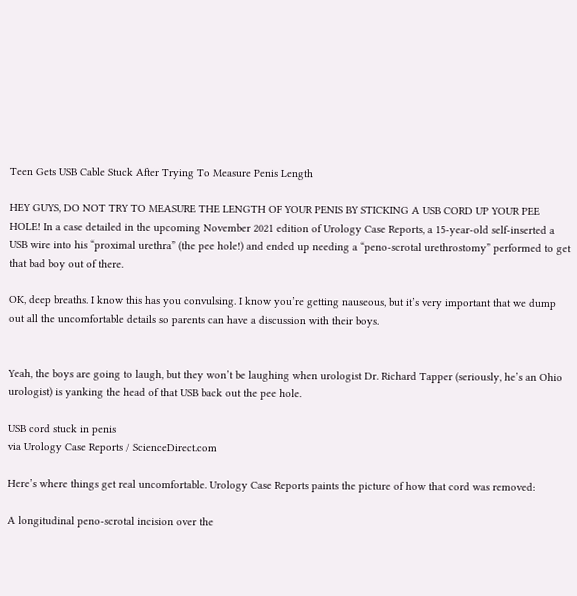Teen Gets USB Cable Stuck After Trying To Measure Penis Length

HEY GUYS, DO NOT TRY TO MEASURE THE LENGTH OF YOUR PENIS BY STICKING A USB CORD UP YOUR PEE HOLE! In a case detailed in the upcoming November 2021 edition of Urology Case Reports, a 15-year-old self-inserted a USB wire into his “proximal urethra” (the pee hole!) and ended up needing a “peno-scrotal urethrostomy” performed to get that bad boy out of there.

OK, deep breaths. I know this has you convulsing. I know you’re getting nauseous, but it’s very important that we dump out all the uncomfortable details so parents can have a discussion with their boys.


Yeah, the boys are going to laugh, but they won’t be laughing when urologist Dr. Richard Tapper (seriously, he’s an Ohio urologist) is yanking the head of that USB back out the pee hole.

USB cord stuck in penis
via Urology Case Reports / ScienceDirect.com

Here’s where things get real uncomfortable. Urology Case Reports paints the picture of how that cord was removed:

A longitudinal peno-scrotal incision over the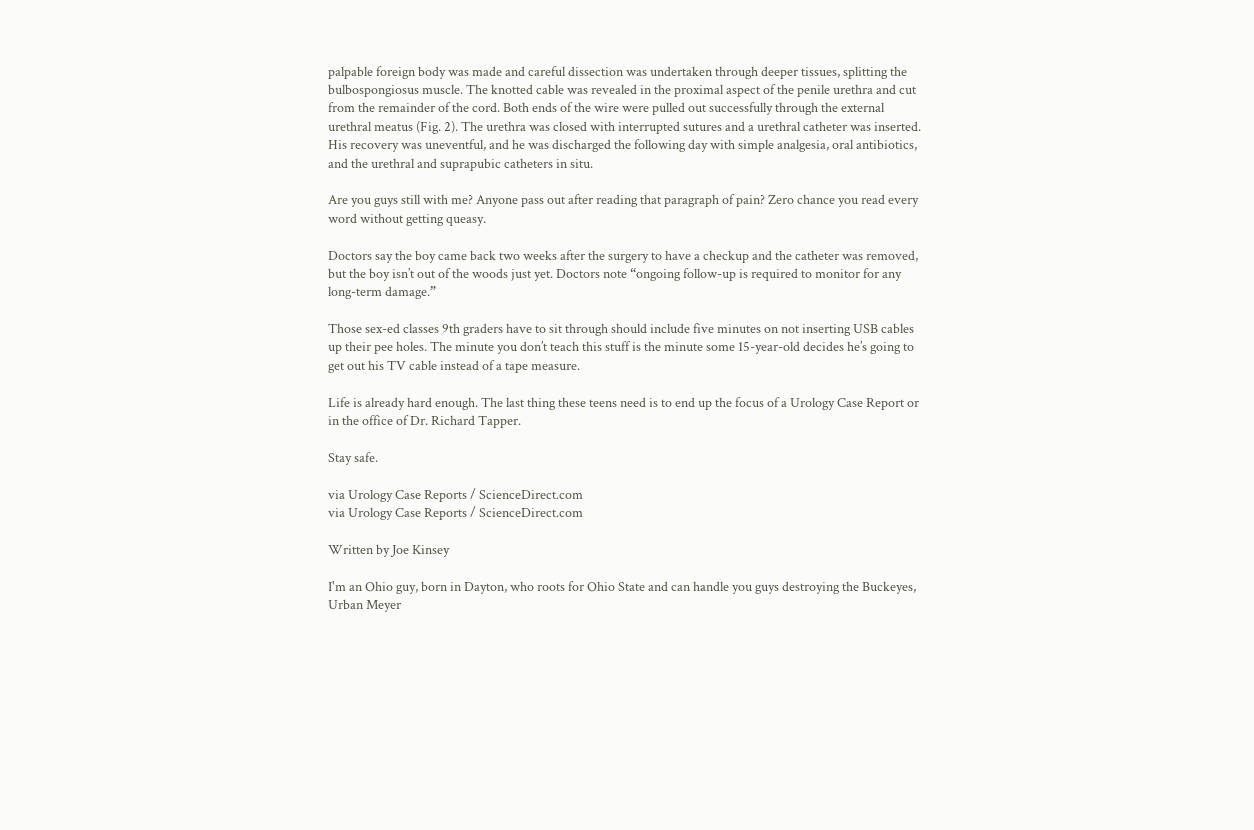palpable foreign body was made and careful dissection was undertaken through deeper tissues, splitting the bulbospongiosus muscle. The knotted cable was revealed in the proximal aspect of the penile urethra and cut from the remainder of the cord. Both ends of the wire were pulled out successfully through the external urethral meatus (Fig. 2). The urethra was closed with interrupted sutures and a urethral catheter was inserted. His recovery was uneventful, and he was discharged the following day with simple analgesia, oral antibiotics, and the urethral and suprapubic catheters in situ.

Are you guys still with me? Anyone pass out after reading that paragraph of pain? Zero chance you read every word without getting queasy.

Doctors say the boy came back two weeks after the surgery to have a checkup and the catheter was removed, but the boy isn’t out of the woods just yet. Doctors note “ongoing follow-up is required to monitor for any long-term damage.”

Those sex-ed classes 9th graders have to sit through should include five minutes on not inserting USB cables up their pee holes. The minute you don’t teach this stuff is the minute some 15-year-old decides he’s going to get out his TV cable instead of a tape measure.

Life is already hard enough. The last thing these teens need is to end up the focus of a Urology Case Report or in the office of Dr. Richard Tapper.

Stay safe.

via Urology Case Reports / ScienceDirect.com
via Urology Case Reports / ScienceDirect.com

Written by Joe Kinsey

I'm an Ohio guy, born in Dayton, who roots for Ohio State and can handle you guys destroying the Buckeyes, Urban Meyer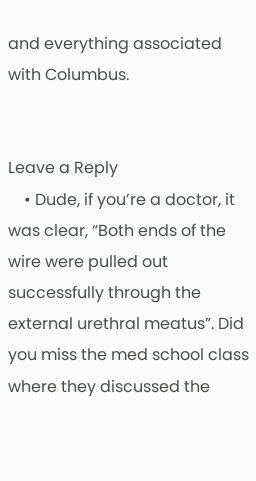and everything associated with Columbus.


Leave a Reply
    • Dude, if you’re a doctor, it was clear, “Both ends of the wire were pulled out successfully through the external urethral meatus”. Did you miss the med school class where they discussed the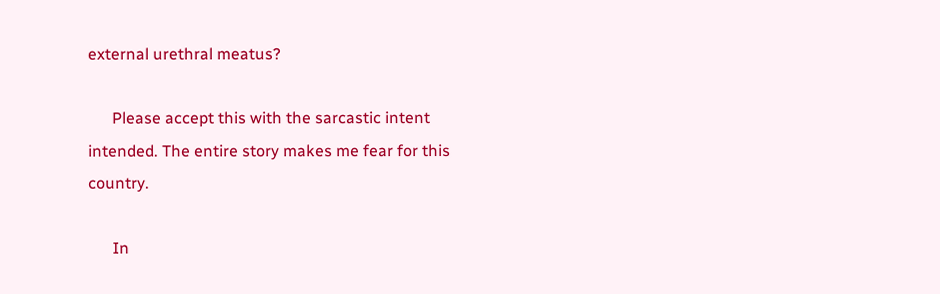external urethral meatus?

      Please accept this with the sarcastic intent intended. The entire story makes me fear for this country.

      In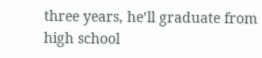three years, he’ll graduate from high school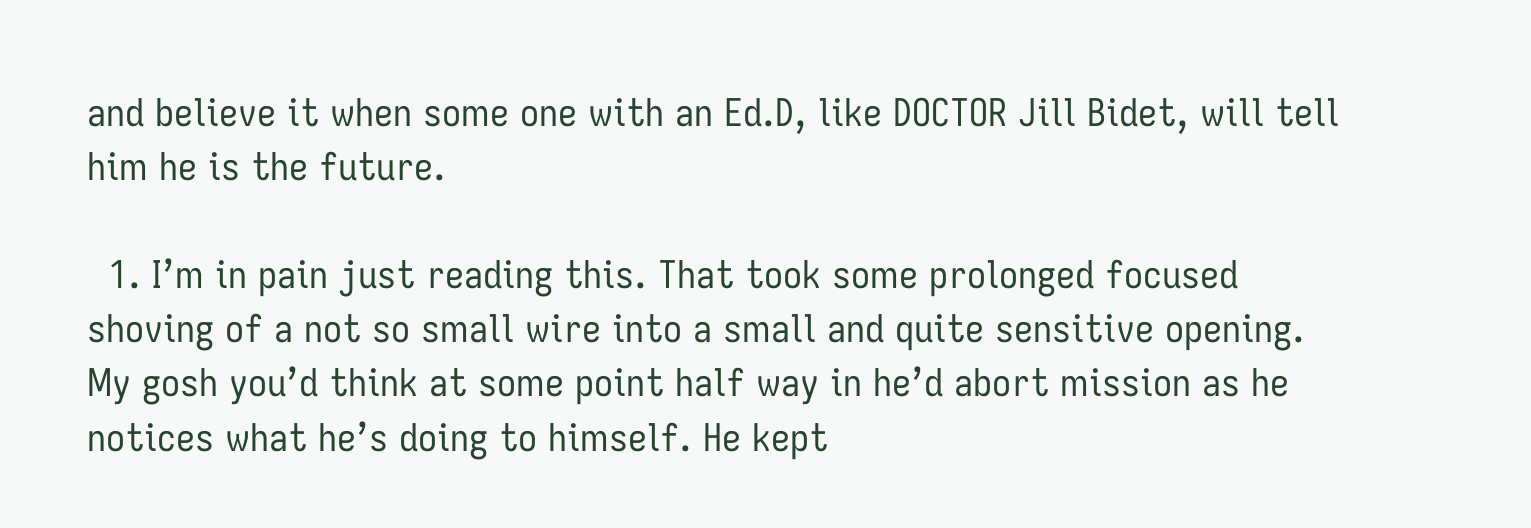and believe it when some one with an Ed.D, like DOCTOR Jill Bidet, will tell him he is the future.

  1. I’m in pain just reading this. That took some prolonged focused shoving of a not so small wire into a small and quite sensitive opening. My gosh you’d think at some point half way in he’d abort mission as he notices what he’s doing to himself. He kept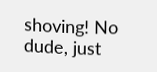shoving! No dude, just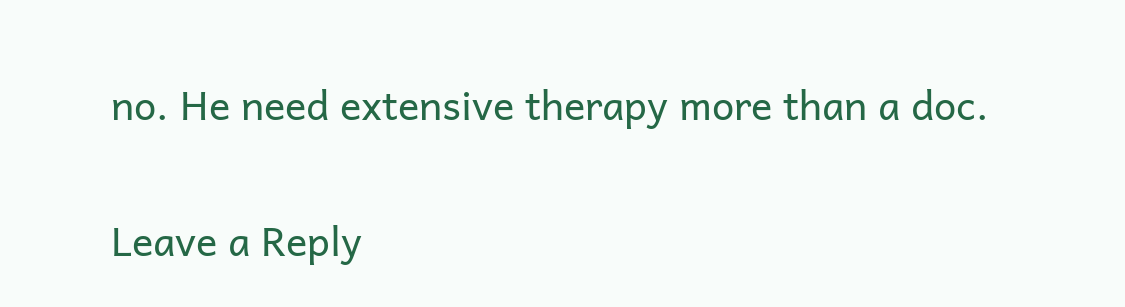no. He need extensive therapy more than a doc.

Leave a Reply